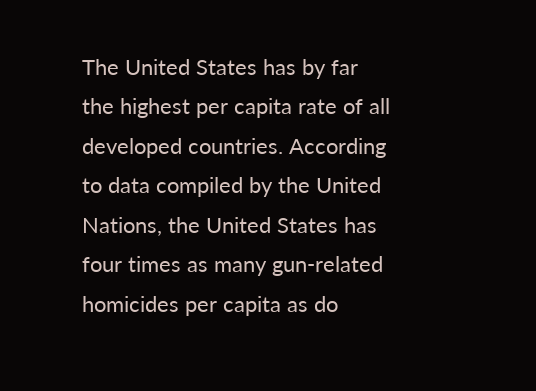The United States has by far the highest per capita rate of all developed countries. According to data compiled by the United Nations, the United States has four times as many gun-related homicides per capita as do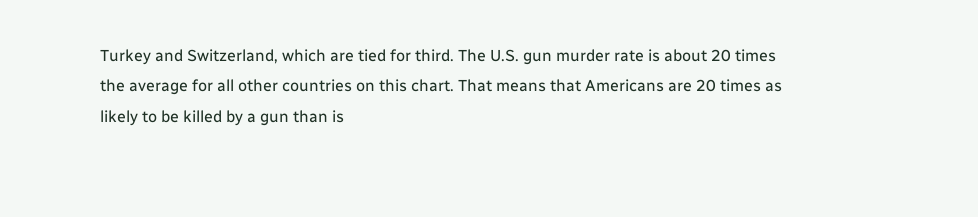Turkey and Switzerland, which are tied for third. The U.S. gun murder rate is about 20 times the average for all other countries on this chart. That means that Americans are 20 times as likely to be killed by a gun than is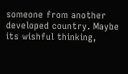someone from another developed country. Maybe its wishful thinking,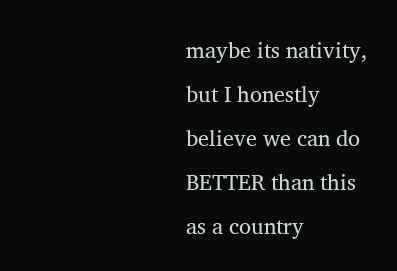maybe its nativity, but I honestly believe we can do BETTER than this as a country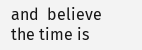and  believe the time is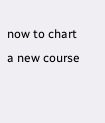now to chart a new course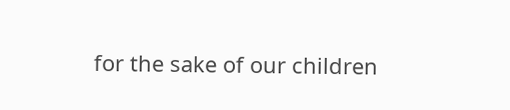for the sake of our children